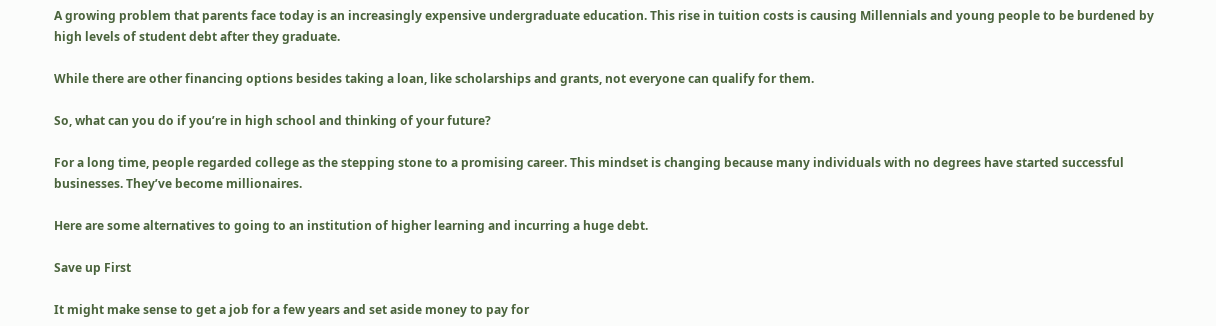A growing problem that parents face today is an increasingly expensive undergraduate education. This rise in tuition costs is causing Millennials and young people to be burdened by high levels of student debt after they graduate.

While there are other financing options besides taking a loan, like scholarships and grants, not everyone can qualify for them.

So, what can you do if you’re in high school and thinking of your future?

For a long time, people regarded college as the stepping stone to a promising career. This mindset is changing because many individuals with no degrees have started successful businesses. They’ve become millionaires.

Here are some alternatives to going to an institution of higher learning and incurring a huge debt.

Save up First

It might make sense to get a job for a few years and set aside money to pay for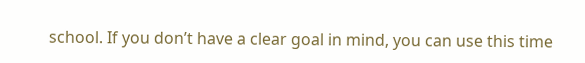school. If you don’t have a clear goal in mind, you can use this time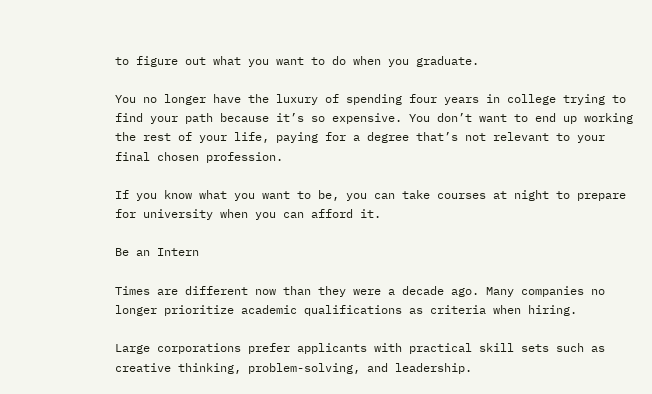to figure out what you want to do when you graduate.

You no longer have the luxury of spending four years in college trying to find your path because it’s so expensive. You don’t want to end up working the rest of your life, paying for a degree that’s not relevant to your final chosen profession.

If you know what you want to be, you can take courses at night to prepare for university when you can afford it.

Be an Intern

Times are different now than they were a decade ago. Many companies no longer prioritize academic qualifications as criteria when hiring.

Large corporations prefer applicants with practical skill sets such as creative thinking, problem-solving, and leadership.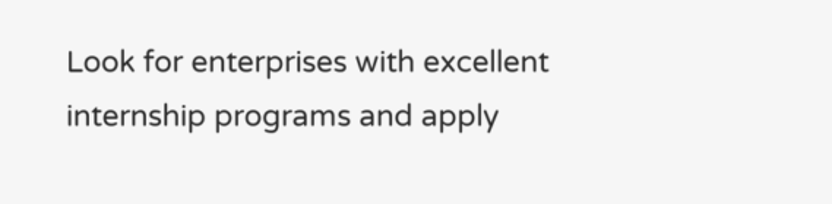Look for enterprises with excellent internship programs and apply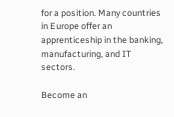for a position. Many countries in Europe offer an apprenticeship in the banking, manufacturing, and IT sectors.

Become an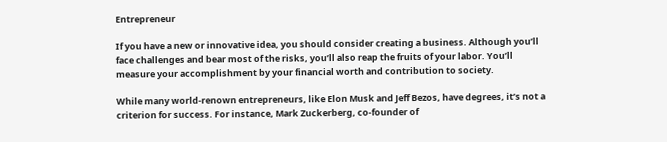Entrepreneur

If you have a new or innovative idea, you should consider creating a business. Although you’ll face challenges and bear most of the risks, you’ll also reap the fruits of your labor. You’ll measure your accomplishment by your financial worth and contribution to society.

While many world-renown entrepreneurs, like Elon Musk and Jeff Bezos, have degrees, it’s not a criterion for success. For instance, Mark Zuckerberg, co-founder of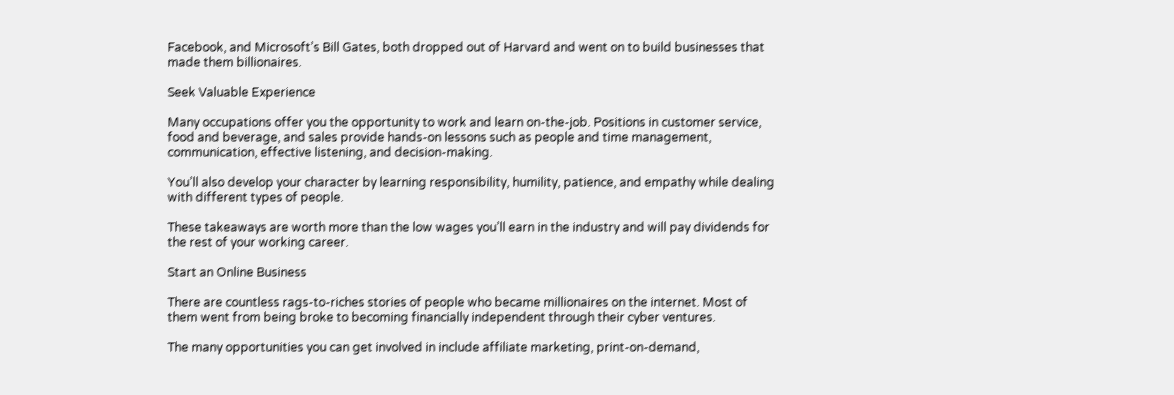Facebook, and Microsoft’s Bill Gates, both dropped out of Harvard and went on to build businesses that made them billionaires.

Seek Valuable Experience

Many occupations offer you the opportunity to work and learn on-the-job. Positions in customer service, food and beverage, and sales provide hands-on lessons such as people and time management, communication, effective listening, and decision-making.

You’ll also develop your character by learning responsibility, humility, patience, and empathy while dealing with different types of people.

These takeaways are worth more than the low wages you’ll earn in the industry and will pay dividends for the rest of your working career.

Start an Online Business

There are countless rags-to-riches stories of people who became millionaires on the internet. Most of them went from being broke to becoming financially independent through their cyber ventures.

The many opportunities you can get involved in include affiliate marketing, print-on-demand,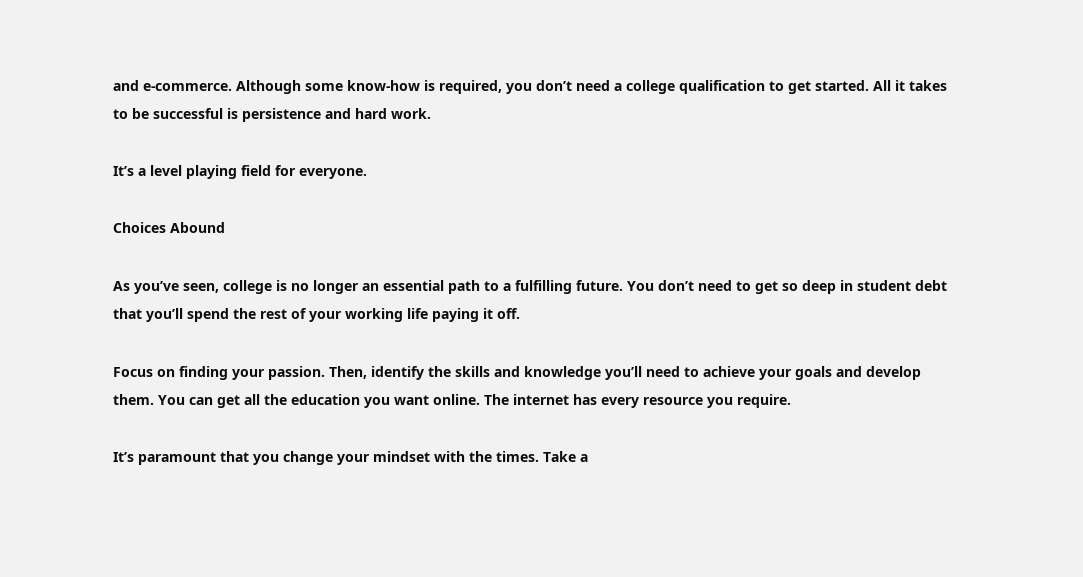and e-commerce. Although some know-how is required, you don’t need a college qualification to get started. All it takes to be successful is persistence and hard work.

It’s a level playing field for everyone.

Choices Abound

As you’ve seen, college is no longer an essential path to a fulfilling future. You don’t need to get so deep in student debt that you’ll spend the rest of your working life paying it off.

Focus on finding your passion. Then, identify the skills and knowledge you’ll need to achieve your goals and develop them. You can get all the education you want online. The internet has every resource you require.

It’s paramount that you change your mindset with the times. Take a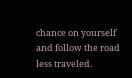chance on yourself and follow the road less traveled.